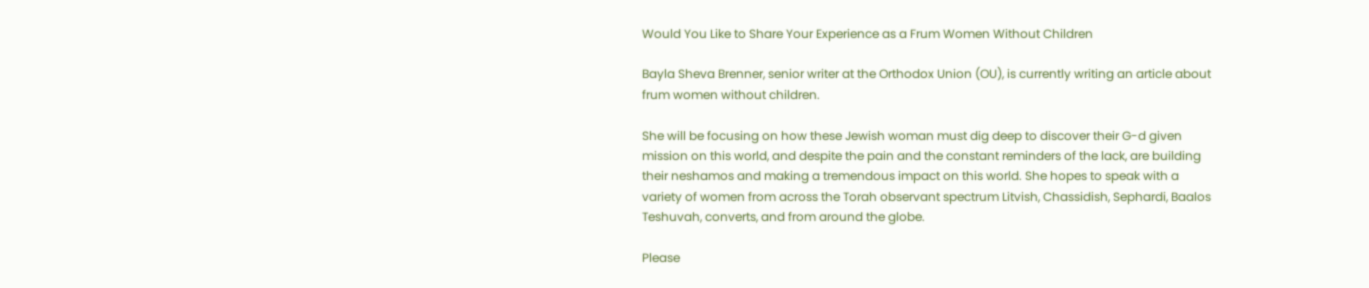Would You Like to Share Your Experience as a Frum Women Without Children

Bayla Sheva Brenner, senior writer at the Orthodox Union (OU), is currently writing an article about frum women without children.

She will be focusing on how these Jewish woman must dig deep to discover their G-d given mission on this world, and despite the pain and the constant reminders of the lack, are building their neshamos and making a tremendous impact on this world. She hopes to speak with a variety of women from across the Torah observant spectrum Litvish, Chassidish, Sephardi, Baalos Teshuvah, converts, and from around the globe.

Please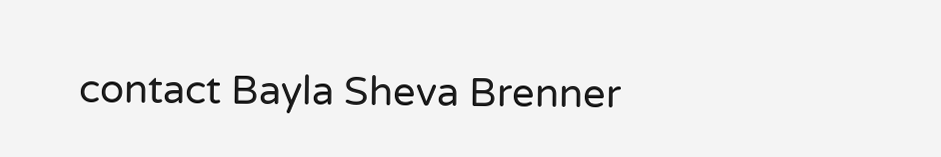contact Bayla Sheva Brenner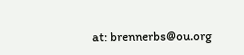at: brennerbs@ou.org